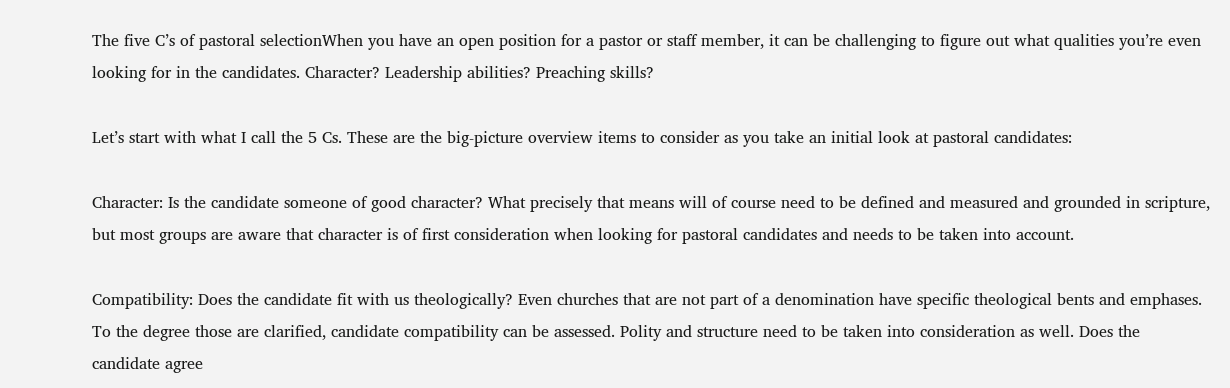The five C’s of pastoral selectionWhen you have an open position for a pastor or staff member, it can be challenging to figure out what qualities you’re even looking for in the candidates. Character? Leadership abilities? Preaching skills?

Let’s start with what I call the 5 Cs. These are the big-picture overview items to consider as you take an initial look at pastoral candidates:

Character: Is the candidate someone of good character? What precisely that means will of course need to be defined and measured and grounded in scripture, but most groups are aware that character is of first consideration when looking for pastoral candidates and needs to be taken into account.

Compatibility: Does the candidate fit with us theologically? Even churches that are not part of a denomination have specific theological bents and emphases. To the degree those are clarified, candidate compatibility can be assessed. Polity and structure need to be taken into consideration as well. Does the candidate agree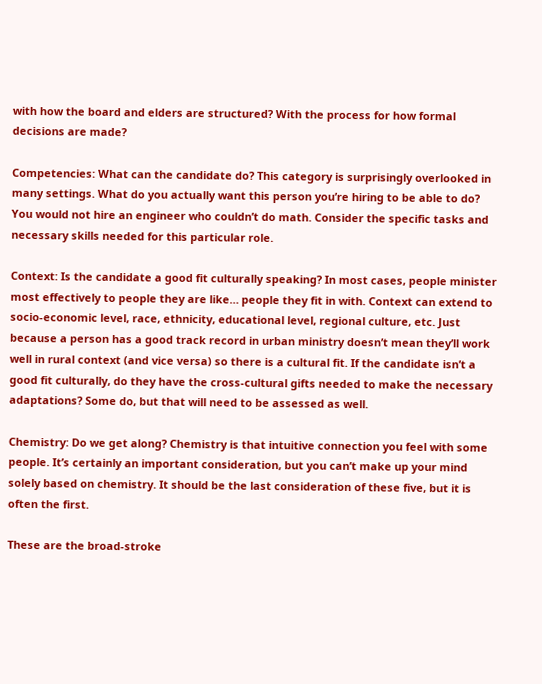with how the board and elders are structured? With the process for how formal decisions are made?

Competencies: What can the candidate do? This category is surprisingly overlooked in many settings. What do you actually want this person you’re hiring to be able to do? You would not hire an engineer who couldn’t do math. Consider the specific tasks and necessary skills needed for this particular role.

Context: Is the candidate a good fit culturally speaking? In most cases, people minister most effectively to people they are like… people they fit in with. Context can extend to socio-economic level, race, ethnicity, educational level, regional culture, etc. Just because a person has a good track record in urban ministry doesn’t mean they’ll work well in rural context (and vice versa) so there is a cultural fit. If the candidate isn’t a good fit culturally, do they have the cross-cultural gifts needed to make the necessary adaptations? Some do, but that will need to be assessed as well.

Chemistry: Do we get along? Chemistry is that intuitive connection you feel with some people. It’s certainly an important consideration, but you can’t make up your mind solely based on chemistry. It should be the last consideration of these five, but it is often the first.

These are the broad-stroke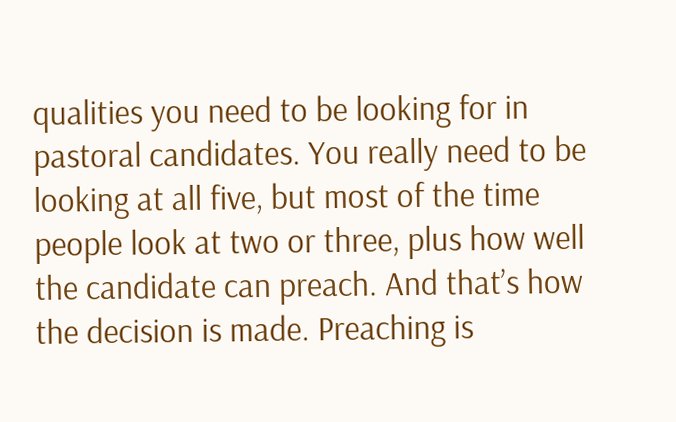qualities you need to be looking for in pastoral candidates. You really need to be looking at all five, but most of the time people look at two or three, plus how well the candidate can preach. And that’s how the decision is made. Preaching is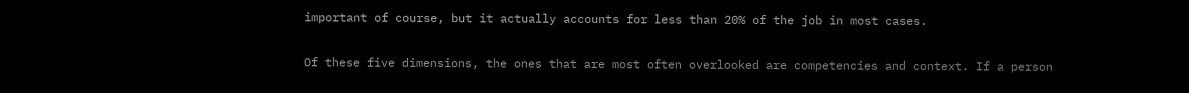important of course, but it actually accounts for less than 20% of the job in most cases.

Of these five dimensions, the ones that are most often overlooked are competencies and context. If a person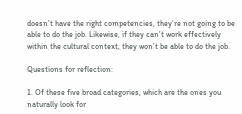doesn’t have the right competencies, they’re not going to be able to do the job. Likewise, if they can’t work effectively within the cultural context, they won’t be able to do the job.

Questions for reflection:

1. Of these five broad categories, which are the ones you naturally look for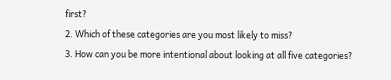first?
2. Which of these categories are you most likely to miss?
3. How can you be more intentional about looking at all five categories?